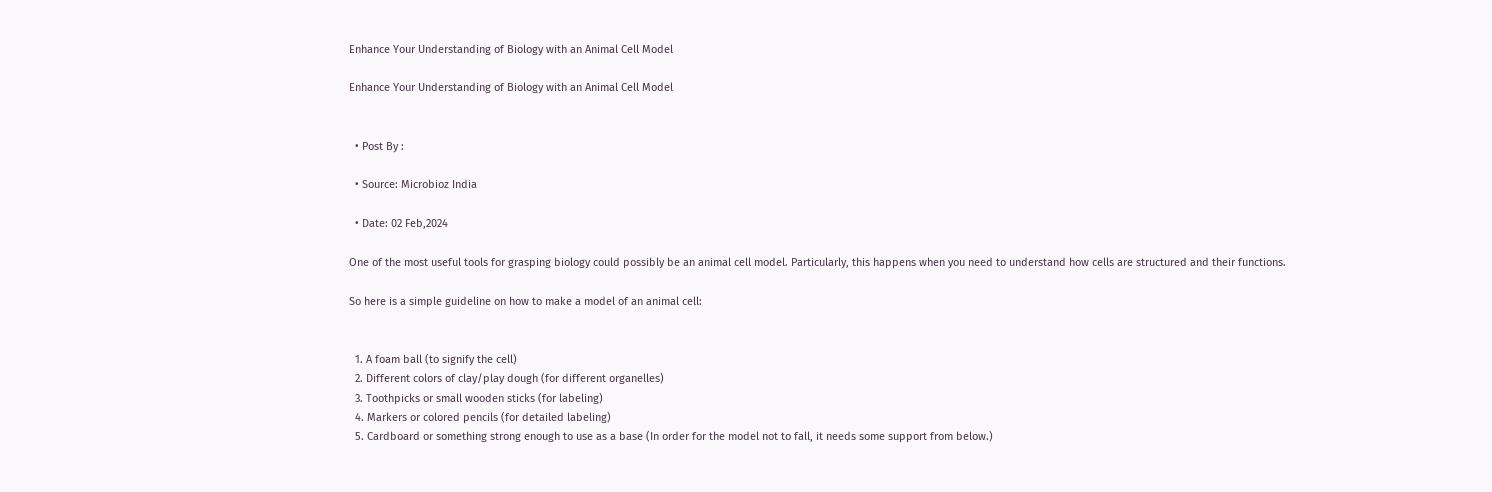Enhance Your Understanding of Biology with an Animal Cell Model

Enhance Your Understanding of Biology with an Animal Cell Model


  • Post By :

  • Source: Microbioz India

  • Date: 02 Feb,2024

One of the most useful tools for grasping biology could possibly be an animal cell model. Particularly, this happens when you need to understand how cells are structured and their functions.

So here is a simple guideline on how to make a model of an animal cell:


  1. A foam ball (to signify the cell)
  2. Different colors of clay/play dough (for different organelles)
  3. Toothpicks or small wooden sticks (for labeling)
  4. Markers or colored pencils (for detailed labeling)
  5. Cardboard or something strong enough to use as a base (In order for the model not to fall, it needs some support from below.)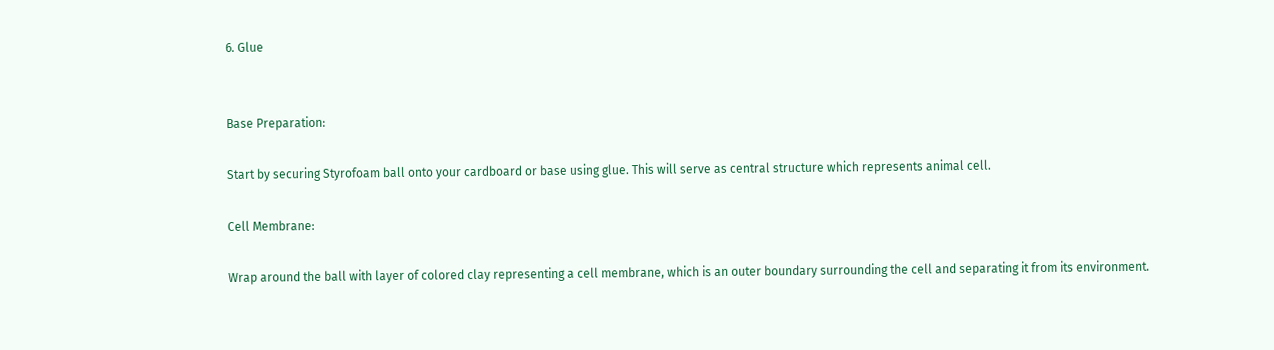6. Glue


Base Preparation:

Start by securing Styrofoam ball onto your cardboard or base using glue. This will serve as central structure which represents animal cell.

Cell Membrane:

Wrap around the ball with layer of colored clay representing a cell membrane, which is an outer boundary surrounding the cell and separating it from its environment.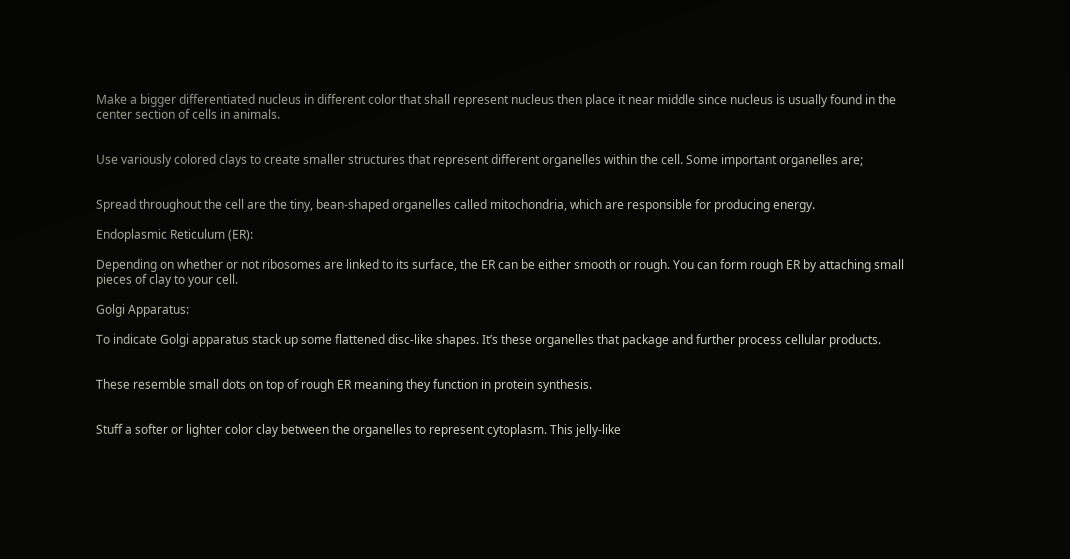Make a bigger differentiated nucleus in different color that shall represent nucleus then place it near middle since nucleus is usually found in the center section of cells in animals.


Use variously colored clays to create smaller structures that represent different organelles within the cell. Some important organelles are;


Spread throughout the cell are the tiny, bean-shaped organelles called mitochondria, which are responsible for producing energy.

Endoplasmic Reticulum (ER):

Depending on whether or not ribosomes are linked to its surface, the ER can be either smooth or rough. You can form rough ER by attaching small pieces of clay to your cell.

Golgi Apparatus:

To indicate Golgi apparatus stack up some flattened disc-like shapes. It’s these organelles that package and further process cellular products.


These resemble small dots on top of rough ER meaning they function in protein synthesis.


Stuff a softer or lighter color clay between the organelles to represent cytoplasm. This jelly-like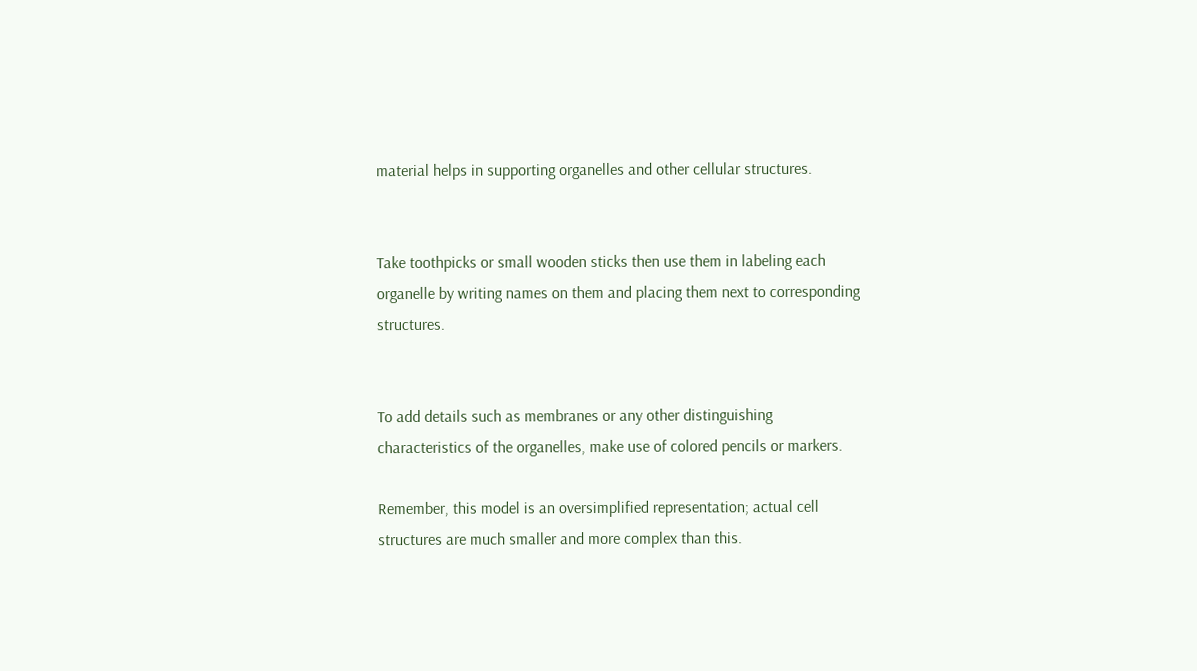material helps in supporting organelles and other cellular structures.


Take toothpicks or small wooden sticks then use them in labeling each organelle by writing names on them and placing them next to corresponding structures.


To add details such as membranes or any other distinguishing characteristics of the organelles, make use of colored pencils or markers.

Remember, this model is an oversimplified representation; actual cell structures are much smaller and more complex than this.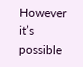However it’s possible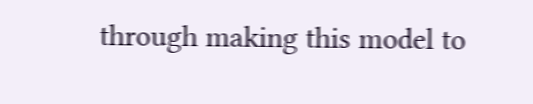through making this model to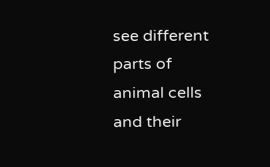see different parts of animal cells and their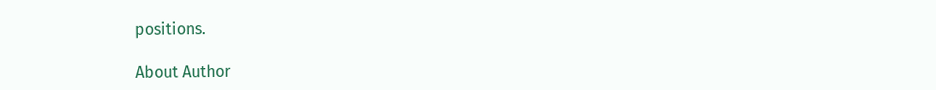positions.

About Author